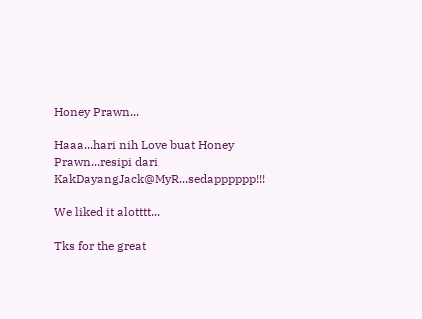Honey Prawn...

Haaa...hari nih Love buat Honey Prawn...resipi dari KakDayangJack@MyR...sedapppppp!!!

We liked it alotttt...

Tks for the great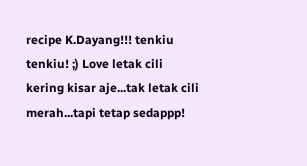recipe K.Dayang!!! tenkiu tenkiu! ;) Love letak cili kering kisar aje...tak letak cili merah...tapi tetap sedappp!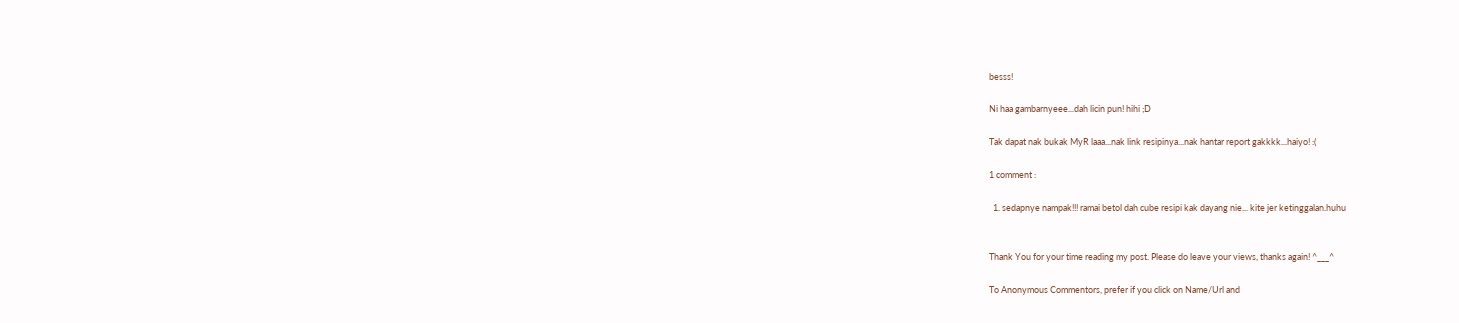besss!

Ni haa gambarnyeee...dah licin pun! hihi ;D

Tak dapat nak bukak MyR laaa...nak link resipinya...nak hantar report gakkkk...haiyo! :(

1 comment :

  1. sedapnye nampak!!! ramai betol dah cube resipi kak dayang nie... kite jer ketinggalan.huhu


Thank You for your time reading my post. Please do leave your views, thanks again! ^___^

To Anonymous Commentors, prefer if you click on Name/Url and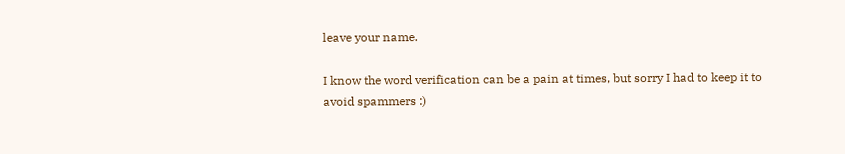leave your name.

I know the word verification can be a pain at times, but sorry I had to keep it to avoid spammers :)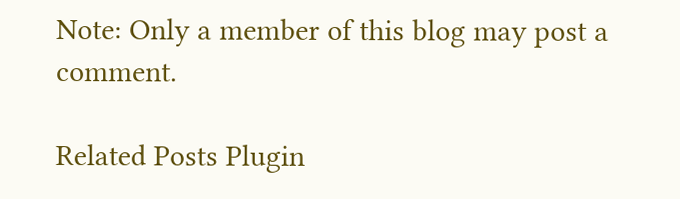Note: Only a member of this blog may post a comment.

Related Posts Plugin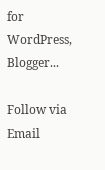for WordPress, Blogger...

Follow via Email